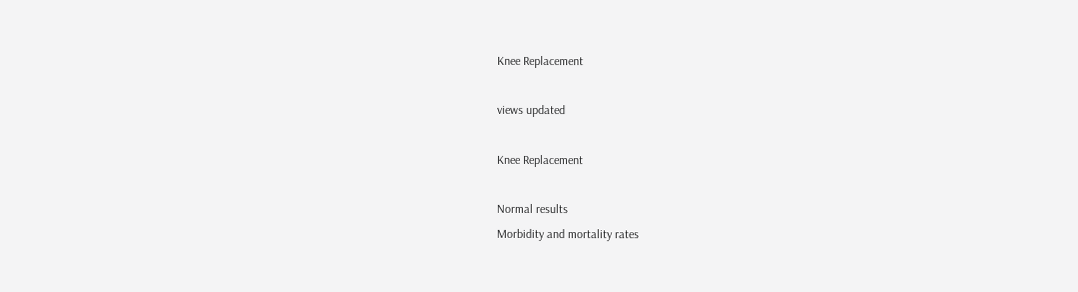Knee Replacement

views updated

Knee Replacement

Normal results
Morbidity and mortality rates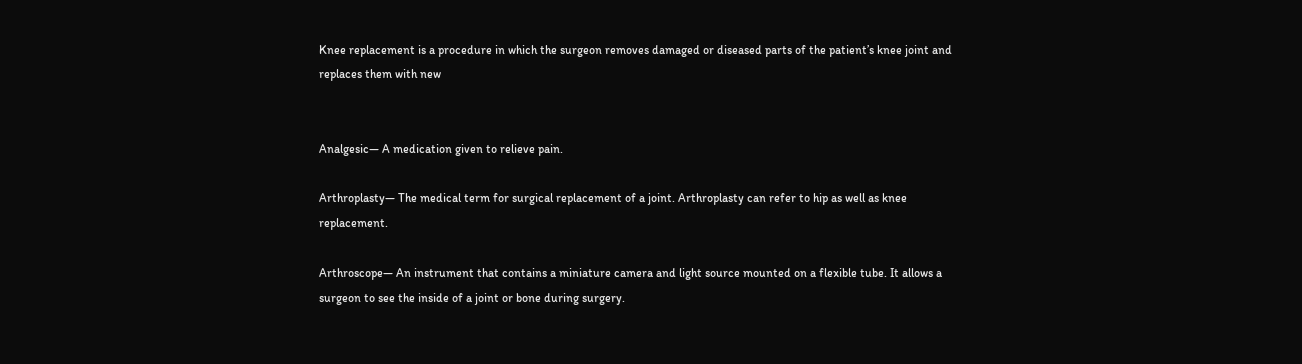Knee replacement is a procedure in which the surgeon removes damaged or diseased parts of the patient’s knee joint and replaces them with new


Analgesic— A medication given to relieve pain.

Arthroplasty— The medical term for surgical replacement of a joint. Arthroplasty can refer to hip as well as knee replacement.

Arthroscope— An instrument that contains a miniature camera and light source mounted on a flexible tube. It allows a surgeon to see the inside of a joint or bone during surgery.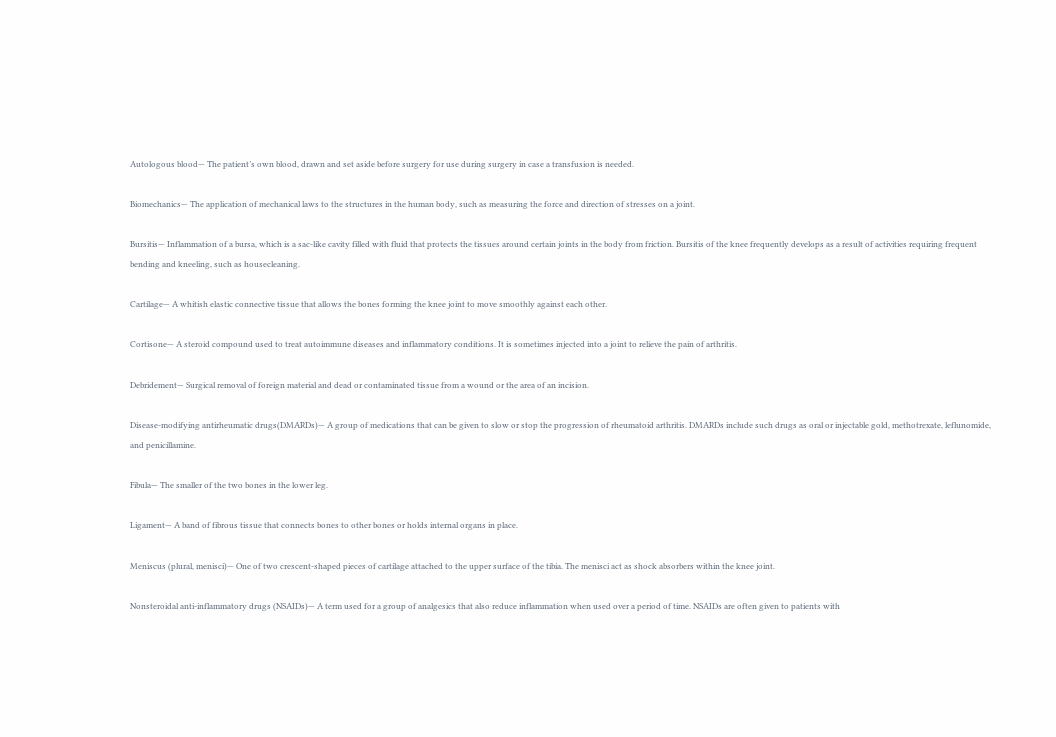Autologous blood— The patient’s own blood, drawn and set aside before surgery for use during surgery in case a transfusion is needed.

Biomechanics— The application of mechanical laws to the structures in the human body, such as measuring the force and direction of stresses on a joint.

Bursitis— Inflammation of a bursa, which is a sac-like cavity filled with fluid that protects the tissues around certain joints in the body from friction. Bursitis of the knee frequently develops as a result of activities requiring frequent bending and kneeling, such as housecleaning.

Cartilage— A whitish elastic connective tissue that allows the bones forming the knee joint to move smoothly against each other.

Cortisone— A steroid compound used to treat autoimmune diseases and inflammatory conditions. It is sometimes injected into a joint to relieve the pain of arthritis.

Debridement— Surgical removal of foreign material and dead or contaminated tissue from a wound or the area of an incision.

Disease-modifying antirheumatic drugs(DMARDs)— A group of medications that can be given to slow or stop the progression of rheumatoid arthritis. DMARDs include such drugs as oral or injectable gold, methotrexate, leflunomide, and penicillamine.

Fibula— The smaller of the two bones in the lower leg.

Ligament— A band of fibrous tissue that connects bones to other bones or holds internal organs in place.

Meniscus (plural, menisci)— One of two crescent-shaped pieces of cartilage attached to the upper surface of the tibia. The menisci act as shock absorbers within the knee joint.

Nonsteroidal anti-inflammatory drugs (NSAIDs)— A term used for a group of analgesics that also reduce inflammation when used over a period of time. NSAIDs are often given to patients with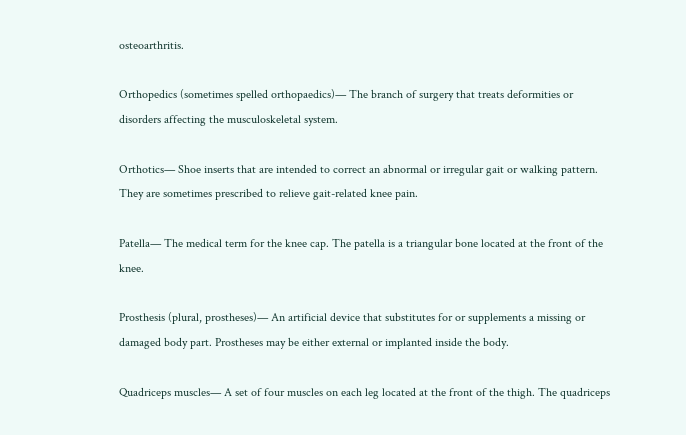osteoarthritis.

Orthopedics (sometimes spelled orthopaedics)— The branch of surgery that treats deformities or disorders affecting the musculoskeletal system.

Orthotics— Shoe inserts that are intended to correct an abnormal or irregular gait or walking pattern. They are sometimes prescribed to relieve gait-related knee pain.

Patella— The medical term for the knee cap. The patella is a triangular bone located at the front of the knee.

Prosthesis (plural, prostheses)— An artificial device that substitutes for or supplements a missing or damaged body part. Prostheses may be either external or implanted inside the body.

Quadriceps muscles— A set of four muscles on each leg located at the front of the thigh. The quadriceps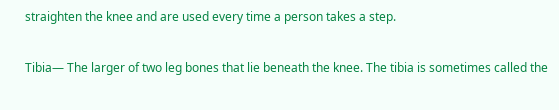straighten the knee and are used every time a person takes a step.

Tibia— The larger of two leg bones that lie beneath the knee. The tibia is sometimes called the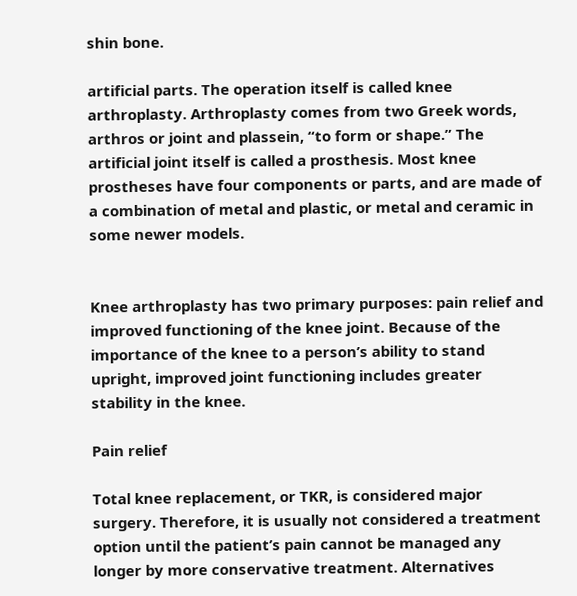shin bone.

artificial parts. The operation itself is called knee arthroplasty. Arthroplasty comes from two Greek words, arthros or joint and plassein, “to form or shape.” The artificial joint itself is called a prosthesis. Most knee prostheses have four components or parts, and are made of a combination of metal and plastic, or metal and ceramic in some newer models.


Knee arthroplasty has two primary purposes: pain relief and improved functioning of the knee joint. Because of the importance of the knee to a person’s ability to stand upright, improved joint functioning includes greater stability in the knee.

Pain relief

Total knee replacement, or TKR, is considered major surgery. Therefore, it is usually not considered a treatment option until the patient’s pain cannot be managed any longer by more conservative treatment. Alternatives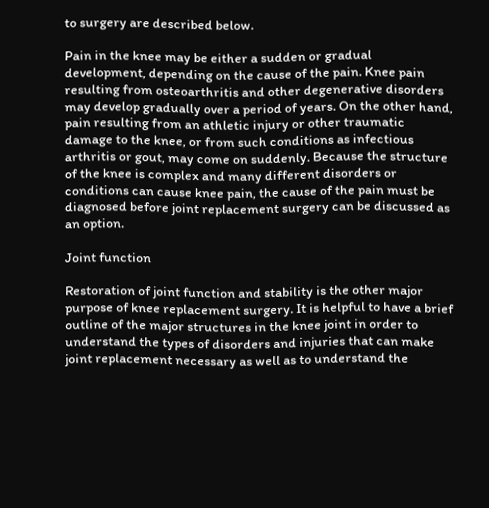to surgery are described below.

Pain in the knee may be either a sudden or gradual development, depending on the cause of the pain. Knee pain resulting from osteoarthritis and other degenerative disorders may develop gradually over a period of years. On the other hand, pain resulting from an athletic injury or other traumatic damage to the knee, or from such conditions as infectious arthritis or gout, may come on suddenly. Because the structure of the knee is complex and many different disorders or conditions can cause knee pain, the cause of the pain must be diagnosed before joint replacement surgery can be discussed as an option.

Joint function

Restoration of joint function and stability is the other major purpose of knee replacement surgery. It is helpful to have a brief outline of the major structures in the knee joint in order to understand the types of disorders and injuries that can make joint replacement necessary as well as to understand the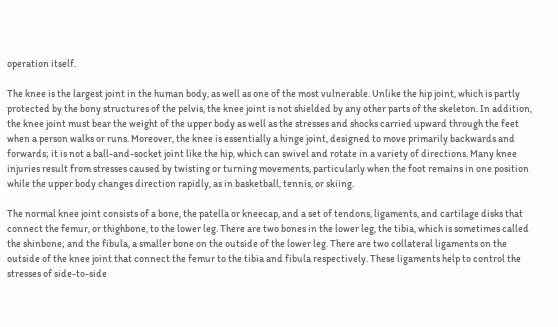operation itself.

The knee is the largest joint in the human body, as well as one of the most vulnerable. Unlike the hip joint, which is partly protected by the bony structures of the pelvis, the knee joint is not shielded by any other parts of the skeleton. In addition, the knee joint must bear the weight of the upper body as well as the stresses and shocks carried upward through the feet when a person walks or runs. Moreover, the knee is essentially a hinge joint, designed to move primarily backwards and forwards; it is not a ball-and-socket joint like the hip, which can swivel and rotate in a variety of directions. Many knee injuries result from stresses caused by twisting or turning movements, particularly when the foot remains in one position while the upper body changes direction rapidly, as in basketball, tennis, or skiing.

The normal knee joint consists of a bone, the patella or kneecap, and a set of tendons, ligaments, and cartilage disks that connect the femur, or thighbone, to the lower leg. There are two bones in the lower leg, the tibia, which is sometimes called the shinbone; and the fibula, a smaller bone on the outside of the lower leg. There are two collateral ligaments on the outside of the knee joint that connect the femur to the tibia and fibula respectively. These ligaments help to control the stresses of side-to-side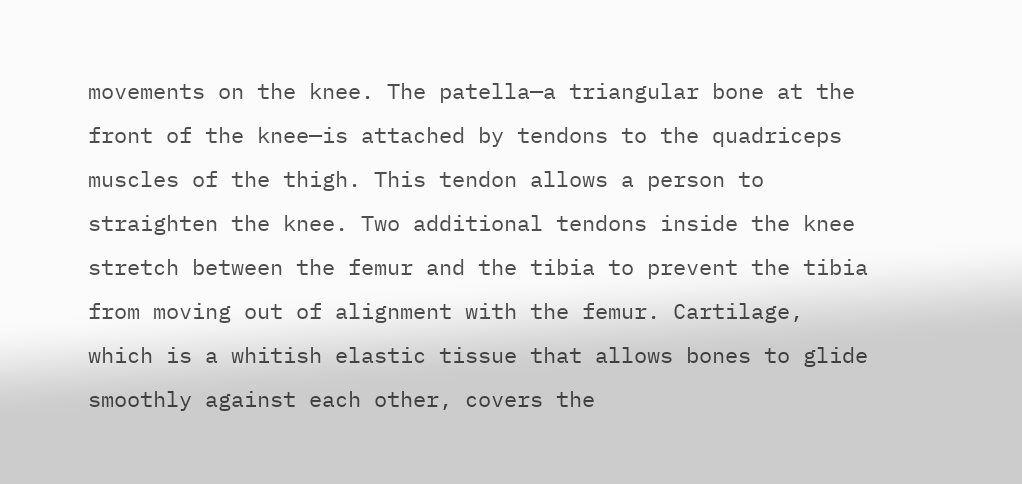movements on the knee. The patella—a triangular bone at the front of the knee—is attached by tendons to the quadriceps muscles of the thigh. This tendon allows a person to straighten the knee. Two additional tendons inside the knee stretch between the femur and the tibia to prevent the tibia from moving out of alignment with the femur. Cartilage, which is a whitish elastic tissue that allows bones to glide smoothly against each other, covers the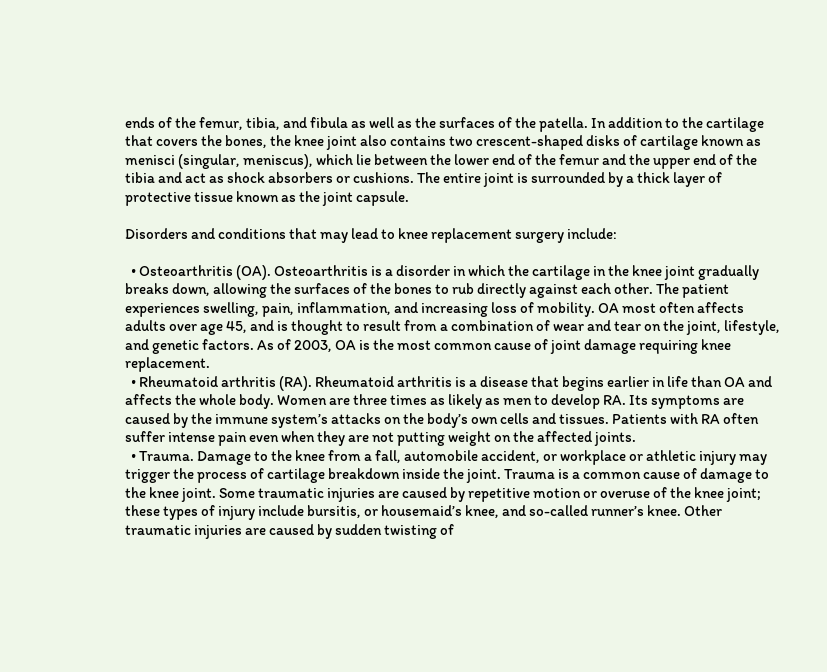ends of the femur, tibia, and fibula as well as the surfaces of the patella. In addition to the cartilage that covers the bones, the knee joint also contains two crescent-shaped disks of cartilage known as menisci (singular, meniscus), which lie between the lower end of the femur and the upper end of the tibia and act as shock absorbers or cushions. The entire joint is surrounded by a thick layer of protective tissue known as the joint capsule.

Disorders and conditions that may lead to knee replacement surgery include:

  • Osteoarthritis (OA). Osteoarthritis is a disorder in which the cartilage in the knee joint gradually breaks down, allowing the surfaces of the bones to rub directly against each other. The patient experiences swelling, pain, inflammation, and increasing loss of mobility. OA most often affects adults over age 45, and is thought to result from a combination of wear and tear on the joint, lifestyle, and genetic factors. As of 2003, OA is the most common cause of joint damage requiring knee replacement.
  • Rheumatoid arthritis (RA). Rheumatoid arthritis is a disease that begins earlier in life than OA and affects the whole body. Women are three times as likely as men to develop RA. Its symptoms are caused by the immune system’s attacks on the body’s own cells and tissues. Patients with RA often suffer intense pain even when they are not putting weight on the affected joints.
  • Trauma. Damage to the knee from a fall, automobile accident, or workplace or athletic injury may trigger the process of cartilage breakdown inside the joint. Trauma is a common cause of damage to the knee joint. Some traumatic injuries are caused by repetitive motion or overuse of the knee joint; these types of injury include bursitis, or housemaid’s knee, and so-called runner’s knee. Other traumatic injuries are caused by sudden twisting of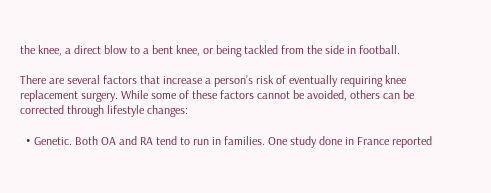the knee, a direct blow to a bent knee, or being tackled from the side in football.

There are several factors that increase a person’s risk of eventually requiring knee replacement surgery. While some of these factors cannot be avoided, others can be corrected through lifestyle changes:

  • Genetic. Both OA and RA tend to run in families. One study done in France reported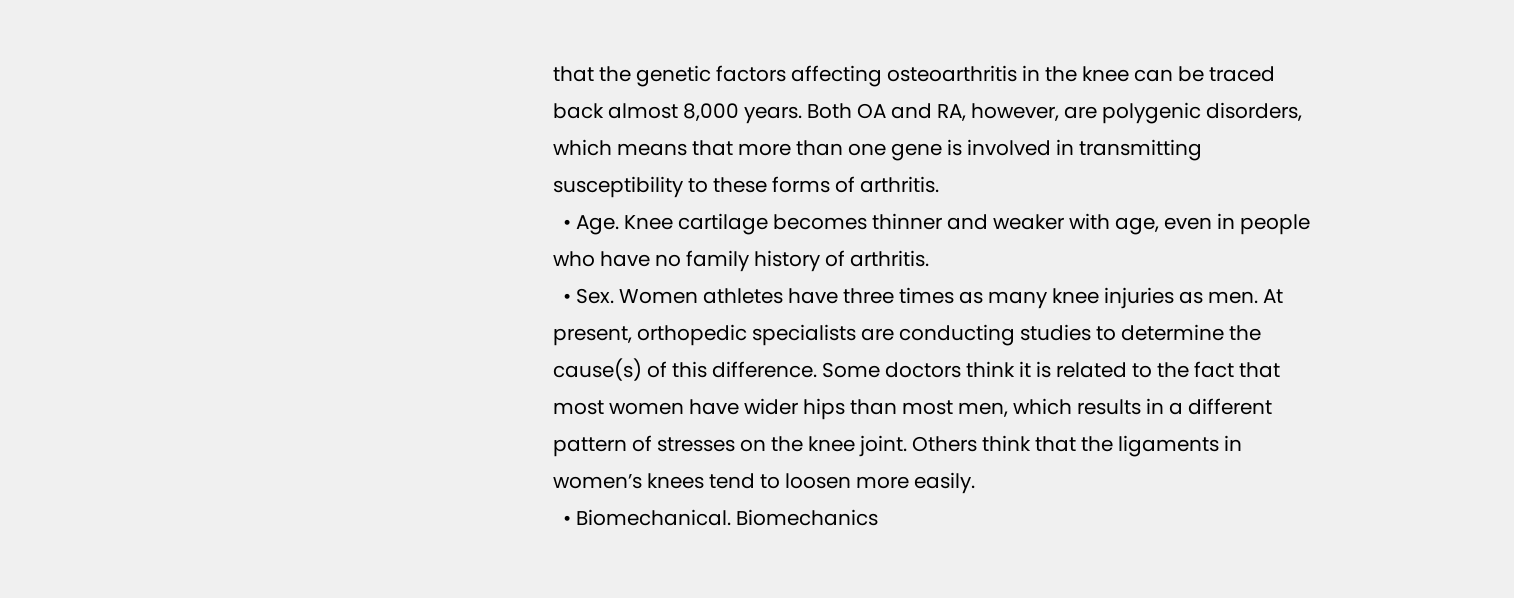that the genetic factors affecting osteoarthritis in the knee can be traced back almost 8,000 years. Both OA and RA, however, are polygenic disorders, which means that more than one gene is involved in transmitting susceptibility to these forms of arthritis.
  • Age. Knee cartilage becomes thinner and weaker with age, even in people who have no family history of arthritis.
  • Sex. Women athletes have three times as many knee injuries as men. At present, orthopedic specialists are conducting studies to determine the cause(s) of this difference. Some doctors think it is related to the fact that most women have wider hips than most men, which results in a different pattern of stresses on the knee joint. Others think that the ligaments in women’s knees tend to loosen more easily.
  • Biomechanical. Biomechanics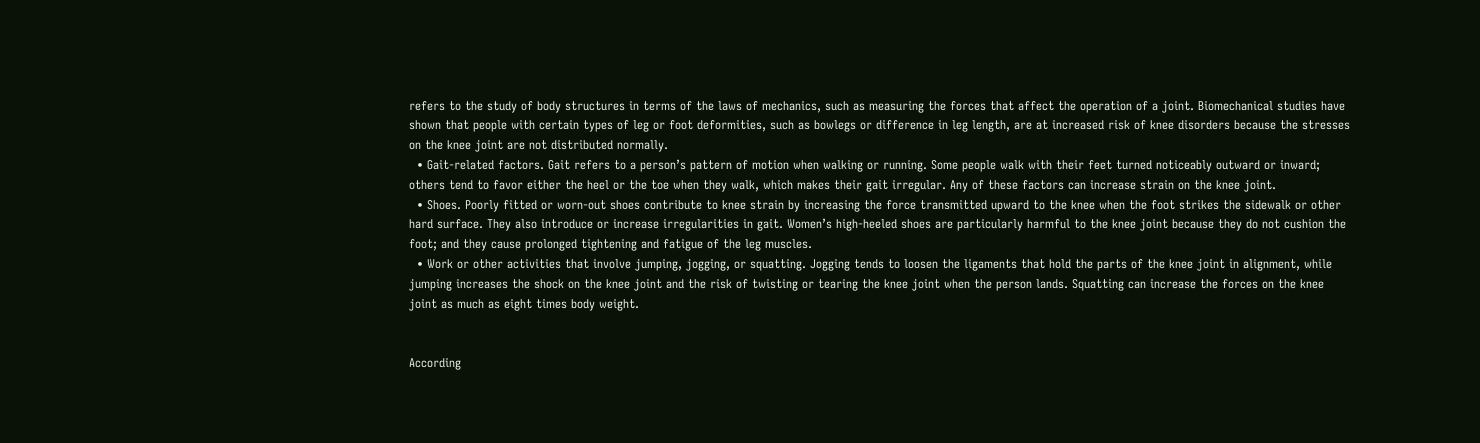refers to the study of body structures in terms of the laws of mechanics, such as measuring the forces that affect the operation of a joint. Biomechanical studies have shown that people with certain types of leg or foot deformities, such as bowlegs or difference in leg length, are at increased risk of knee disorders because the stresses on the knee joint are not distributed normally.
  • Gait-related factors. Gait refers to a person’s pattern of motion when walking or running. Some people walk with their feet turned noticeably outward or inward; others tend to favor either the heel or the toe when they walk, which makes their gait irregular. Any of these factors can increase strain on the knee joint.
  • Shoes. Poorly fitted or worn-out shoes contribute to knee strain by increasing the force transmitted upward to the knee when the foot strikes the sidewalk or other hard surface. They also introduce or increase irregularities in gait. Women’s high-heeled shoes are particularly harmful to the knee joint because they do not cushion the foot; and they cause prolonged tightening and fatigue of the leg muscles.
  • Work or other activities that involve jumping, jogging, or squatting. Jogging tends to loosen the ligaments that hold the parts of the knee joint in alignment, while jumping increases the shock on the knee joint and the risk of twisting or tearing the knee joint when the person lands. Squatting can increase the forces on the knee joint as much as eight times body weight.


According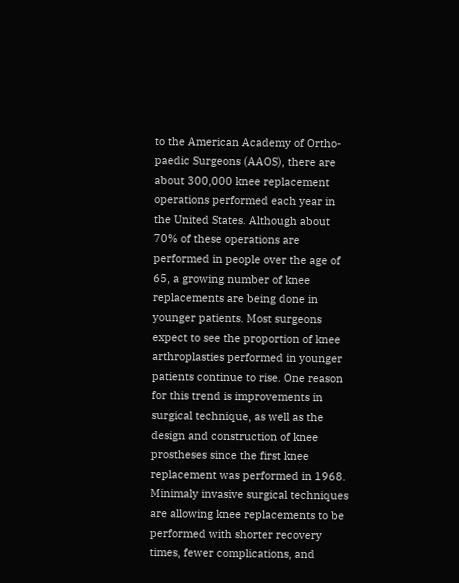to the American Academy of Ortho-paedic Surgeons (AAOS), there are about 300,000 knee replacement operations performed each year in the United States. Although about 70% of these operations are performed in people over the age of 65, a growing number of knee replacements are being done in younger patients. Most surgeons expect to see the proportion of knee arthroplasties performed in younger patients continue to rise. One reason for this trend is improvements in surgical technique, as well as the design and construction of knee prostheses since the first knee replacement was performed in 1968. Minimaly invasive surgical techniques are allowing knee replacements to be performed with shorter recovery times, fewer complications, and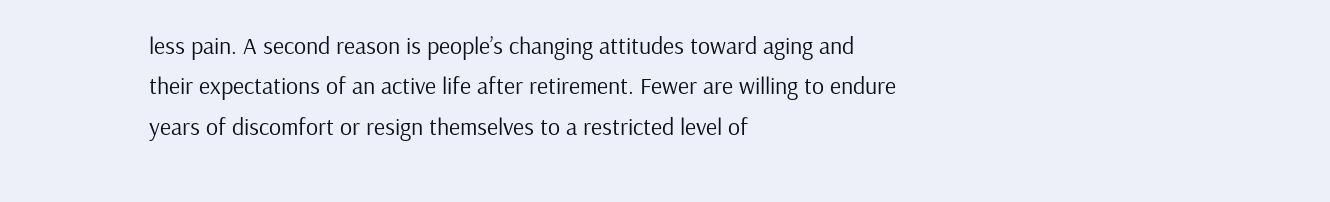less pain. A second reason is people’s changing attitudes toward aging and their expectations of an active life after retirement. Fewer are willing to endure years of discomfort or resign themselves to a restricted level of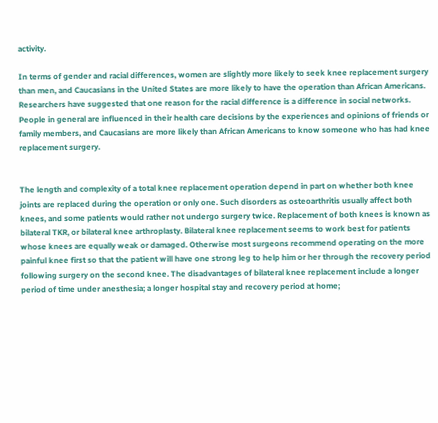activity.

In terms of gender and racial differences, women are slightly more likely to seek knee replacement surgery than men, and Caucasians in the United States are more likely to have the operation than African Americans. Researchers have suggested that one reason for the racial difference is a difference in social networks. People in general are influenced in their health care decisions by the experiences and opinions of friends or family members, and Caucasians are more likely than African Americans to know someone who has had knee replacement surgery.


The length and complexity of a total knee replacement operation depend in part on whether both knee joints are replaced during the operation or only one. Such disorders as osteoarthritis usually affect both knees, and some patients would rather not undergo surgery twice. Replacement of both knees is known as bilateral TKR, or bilateral knee arthroplasty. Bilateral knee replacement seems to work best for patients whose knees are equally weak or damaged. Otherwise most surgeons recommend operating on the more painful knee first so that the patient will have one strong leg to help him or her through the recovery period following surgery on the second knee. The disadvantages of bilateral knee replacement include a longer period of time under anesthesia; a longer hospital stay and recovery period at home;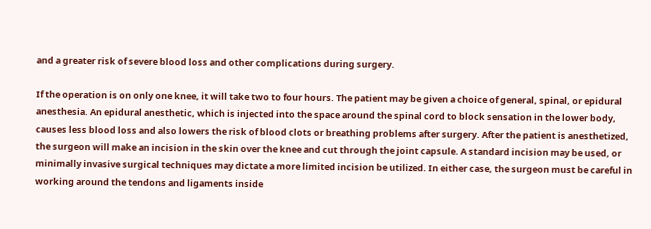and a greater risk of severe blood loss and other complications during surgery.

If the operation is on only one knee, it will take two to four hours. The patient may be given a choice of general, spinal, or epidural anesthesia. An epidural anesthetic, which is injected into the space around the spinal cord to block sensation in the lower body, causes less blood loss and also lowers the risk of blood clots or breathing problems after surgery. After the patient is anesthetized, the surgeon will make an incision in the skin over the knee and cut through the joint capsule. A standard incision may be used, or minimally invasive surgical techniques may dictate a more limited incision be utilized. In either case, the surgeon must be careful in working around the tendons and ligaments inside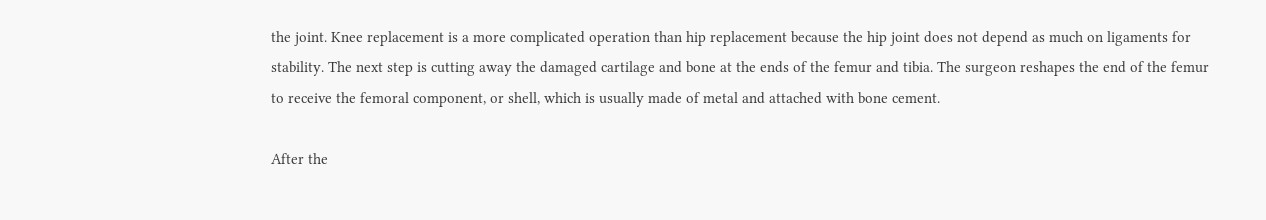the joint. Knee replacement is a more complicated operation than hip replacement because the hip joint does not depend as much on ligaments for stability. The next step is cutting away the damaged cartilage and bone at the ends of the femur and tibia. The surgeon reshapes the end of the femur to receive the femoral component, or shell, which is usually made of metal and attached with bone cement.

After the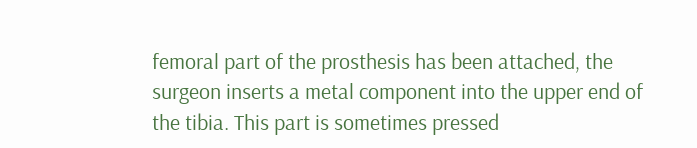femoral part of the prosthesis has been attached, the surgeon inserts a metal component into the upper end of the tibia. This part is sometimes pressed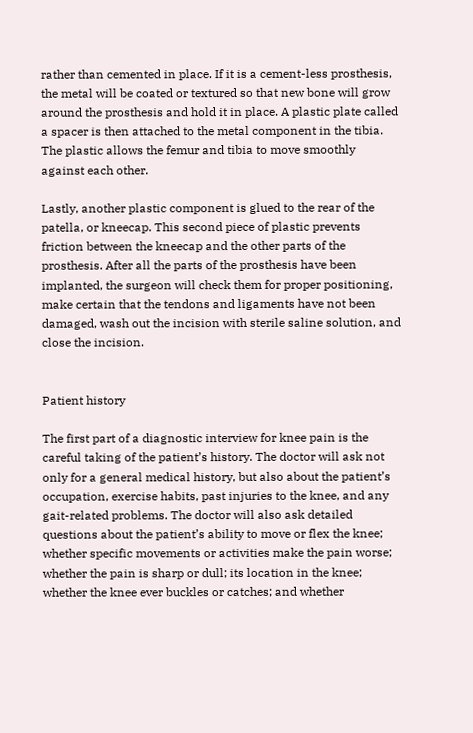rather than cemented in place. If it is a cement-less prosthesis, the metal will be coated or textured so that new bone will grow around the prosthesis and hold it in place. A plastic plate called a spacer is then attached to the metal component in the tibia. The plastic allows the femur and tibia to move smoothly against each other.

Lastly, another plastic component is glued to the rear of the patella, or kneecap. This second piece of plastic prevents friction between the kneecap and the other parts of the prosthesis. After all the parts of the prosthesis have been implanted, the surgeon will check them for proper positioning, make certain that the tendons and ligaments have not been damaged, wash out the incision with sterile saline solution, and close the incision.


Patient history

The first part of a diagnostic interview for knee pain is the careful taking of the patient’s history. The doctor will ask not only for a general medical history, but also about the patient’s occupation, exercise habits, past injuries to the knee, and any gait-related problems. The doctor will also ask detailed questions about the patient’s ability to move or flex the knee; whether specific movements or activities make the pain worse; whether the pain is sharp or dull; its location in the knee; whether the knee ever buckles or catches; and whether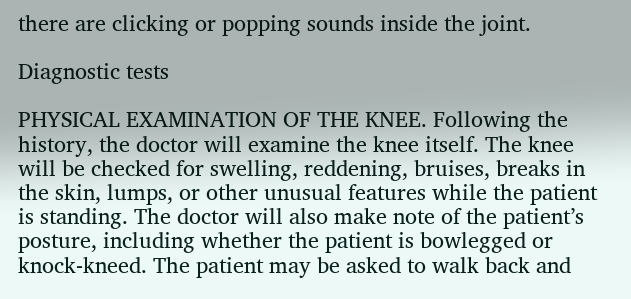there are clicking or popping sounds inside the joint.

Diagnostic tests

PHYSICAL EXAMINATION OF THE KNEE. Following the history, the doctor will examine the knee itself. The knee will be checked for swelling, reddening, bruises, breaks in the skin, lumps, or other unusual features while the patient is standing. The doctor will also make note of the patient’s posture, including whether the patient is bowlegged or knock-kneed. The patient may be asked to walk back and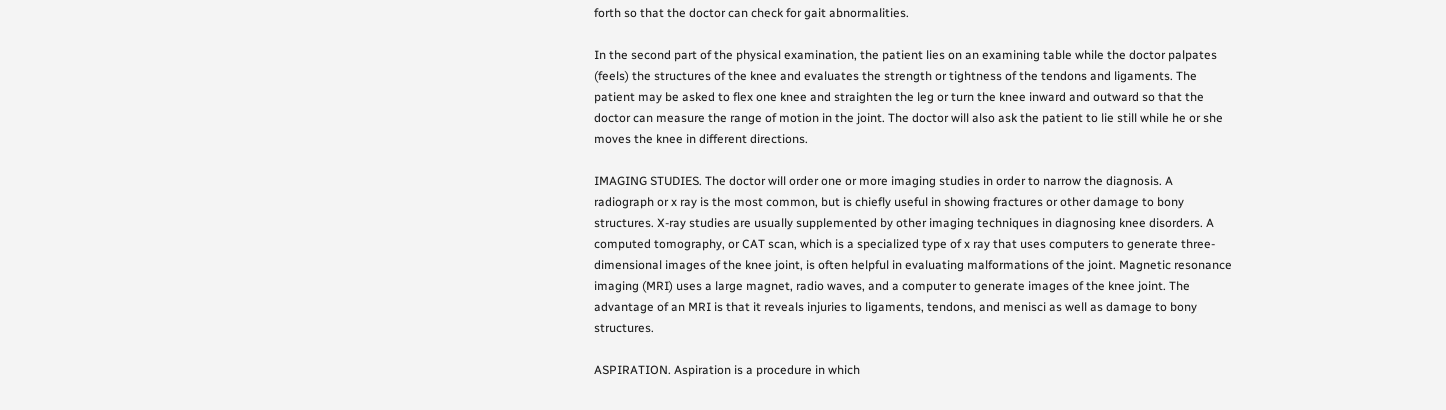forth so that the doctor can check for gait abnormalities.

In the second part of the physical examination, the patient lies on an examining table while the doctor palpates (feels) the structures of the knee and evaluates the strength or tightness of the tendons and ligaments. The patient may be asked to flex one knee and straighten the leg or turn the knee inward and outward so that the doctor can measure the range of motion in the joint. The doctor will also ask the patient to lie still while he or she moves the knee in different directions.

IMAGING STUDIES. The doctor will order one or more imaging studies in order to narrow the diagnosis. A radiograph or x ray is the most common, but is chiefly useful in showing fractures or other damage to bony structures. X-ray studies are usually supplemented by other imaging techniques in diagnosing knee disorders. A computed tomography, or CAT scan, which is a specialized type of x ray that uses computers to generate three-dimensional images of the knee joint, is often helpful in evaluating malformations of the joint. Magnetic resonance imaging (MRI) uses a large magnet, radio waves, and a computer to generate images of the knee joint. The advantage of an MRI is that it reveals injuries to ligaments, tendons, and menisci as well as damage to bony structures.

ASPIRATION. Aspiration is a procedure in which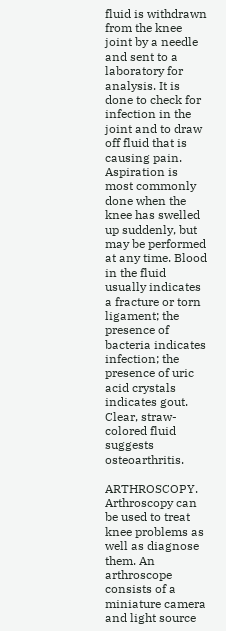fluid is withdrawn from the knee joint by a needle and sent to a laboratory for analysis. It is done to check for infection in the joint and to draw off fluid that is causing pain. Aspiration is most commonly done when the knee has swelled up suddenly, but may be performed at any time. Blood in the fluid usually indicates a fracture or torn ligament; the presence of bacteria indicates infection; the presence of uric acid crystals indicates gout. Clear, straw-colored fluid suggests osteoarthritis.

ARTHROSCOPY. Arthroscopy can be used to treat knee problems as well as diagnose them. An arthroscope consists of a miniature camera and light source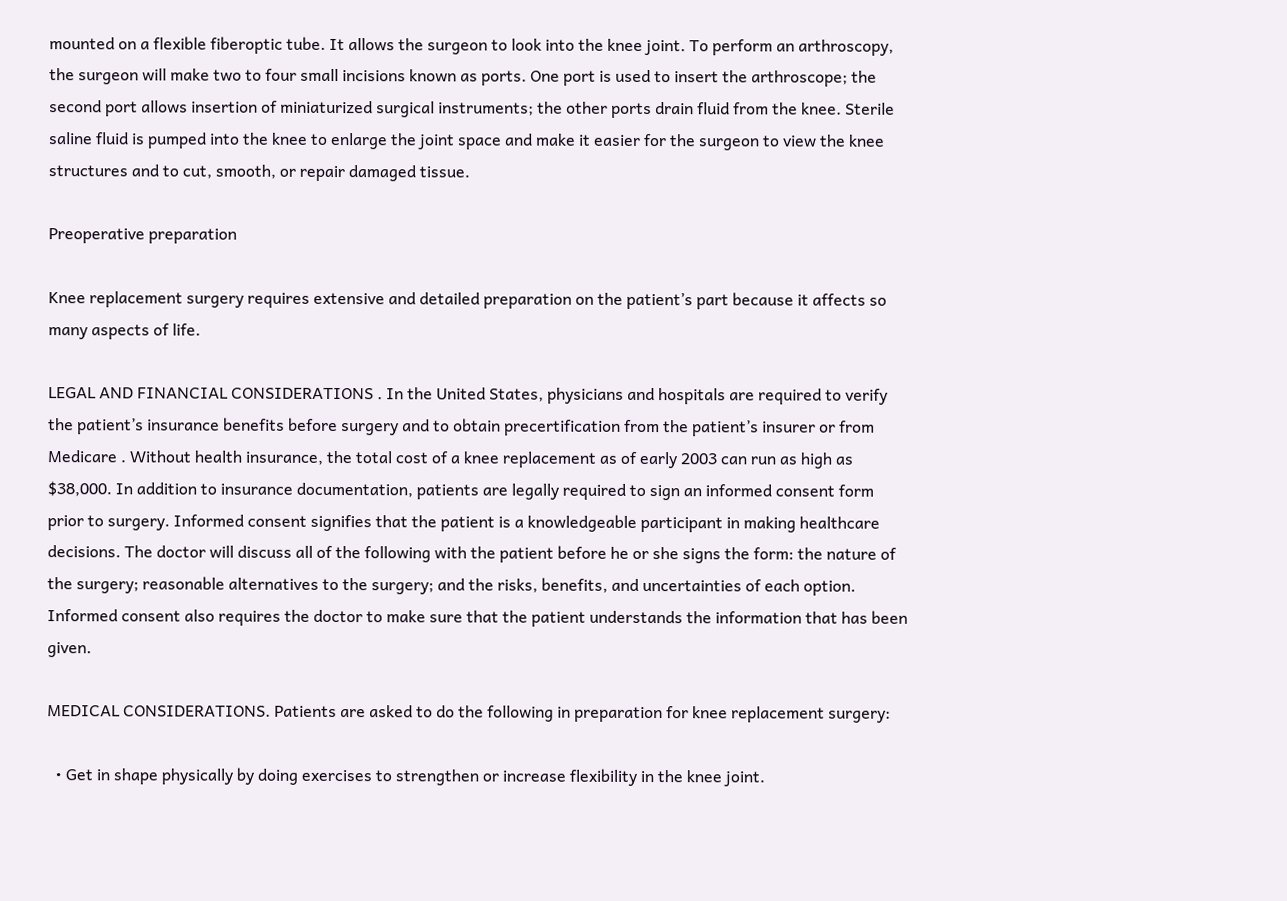mounted on a flexible fiberoptic tube. It allows the surgeon to look into the knee joint. To perform an arthroscopy, the surgeon will make two to four small incisions known as ports. One port is used to insert the arthroscope; the second port allows insertion of miniaturized surgical instruments; the other ports drain fluid from the knee. Sterile saline fluid is pumped into the knee to enlarge the joint space and make it easier for the surgeon to view the knee structures and to cut, smooth, or repair damaged tissue.

Preoperative preparation

Knee replacement surgery requires extensive and detailed preparation on the patient’s part because it affects so many aspects of life.

LEGAL AND FINANCIAL CONSIDERATIONS . In the United States, physicians and hospitals are required to verify the patient’s insurance benefits before surgery and to obtain precertification from the patient’s insurer or from Medicare . Without health insurance, the total cost of a knee replacement as of early 2003 can run as high as $38,000. In addition to insurance documentation, patients are legally required to sign an informed consent form prior to surgery. Informed consent signifies that the patient is a knowledgeable participant in making healthcare decisions. The doctor will discuss all of the following with the patient before he or she signs the form: the nature of the surgery; reasonable alternatives to the surgery; and the risks, benefits, and uncertainties of each option. Informed consent also requires the doctor to make sure that the patient understands the information that has been given.

MEDICAL CONSIDERATIONS. Patients are asked to do the following in preparation for knee replacement surgery:

  • Get in shape physically by doing exercises to strengthen or increase flexibility in the knee joint.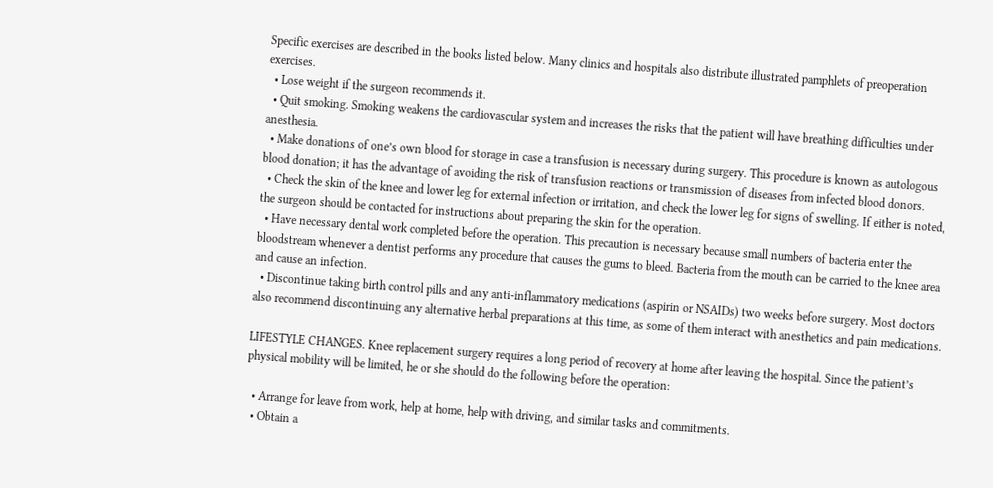Specific exercises are described in the books listed below. Many clinics and hospitals also distribute illustrated pamphlets of preoperation exercises.
  • Lose weight if the surgeon recommends it.
  • Quit smoking. Smoking weakens the cardiovascular system and increases the risks that the patient will have breathing difficulties under anesthesia.
  • Make donations of one’s own blood for storage in case a transfusion is necessary during surgery. This procedure is known as autologous blood donation; it has the advantage of avoiding the risk of transfusion reactions or transmission of diseases from infected blood donors.
  • Check the skin of the knee and lower leg for external infection or irritation, and check the lower leg for signs of swelling. If either is noted, the surgeon should be contacted for instructions about preparing the skin for the operation.
  • Have necessary dental work completed before the operation. This precaution is necessary because small numbers of bacteria enter the bloodstream whenever a dentist performs any procedure that causes the gums to bleed. Bacteria from the mouth can be carried to the knee area and cause an infection.
  • Discontinue taking birth control pills and any anti-inflammatory medications (aspirin or NSAIDs) two weeks before surgery. Most doctors also recommend discontinuing any alternative herbal preparations at this time, as some of them interact with anesthetics and pain medications.

LIFESTYLE CHANGES. Knee replacement surgery requires a long period of recovery at home after leaving the hospital. Since the patient’s physical mobility will be limited, he or she should do the following before the operation:

  • Arrange for leave from work, help at home, help with driving, and similar tasks and commitments.
  • Obtain a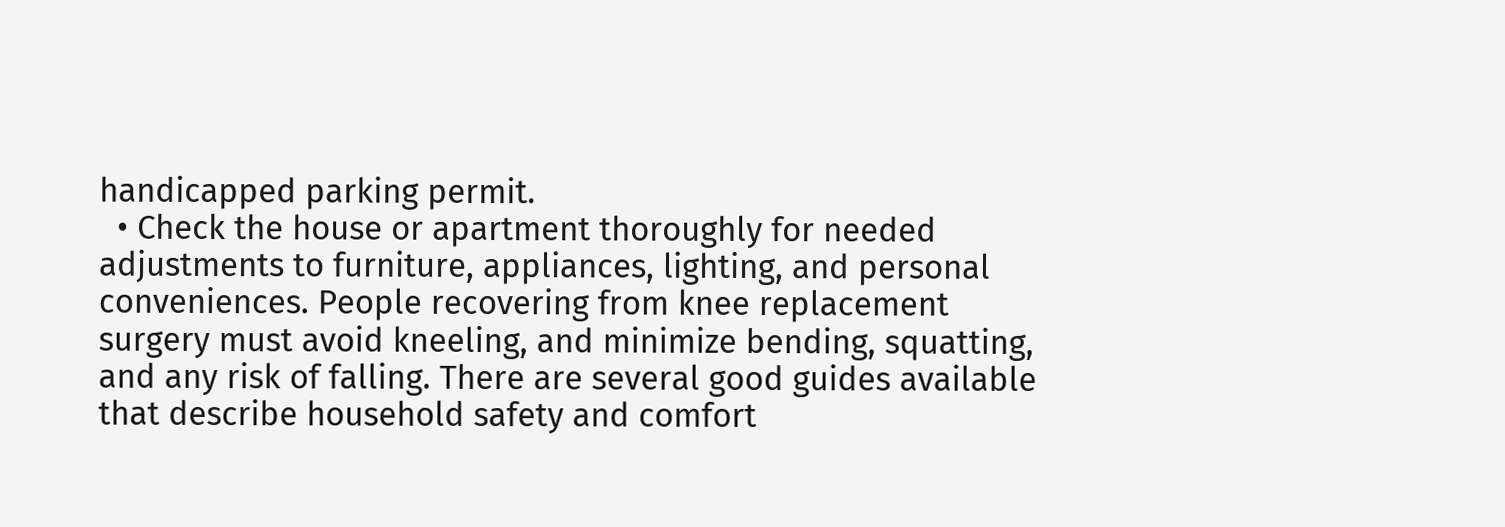handicapped parking permit.
  • Check the house or apartment thoroughly for needed adjustments to furniture, appliances, lighting, and personal conveniences. People recovering from knee replacement surgery must avoid kneeling, and minimize bending, squatting, and any risk of falling. There are several good guides available that describe household safety and comfort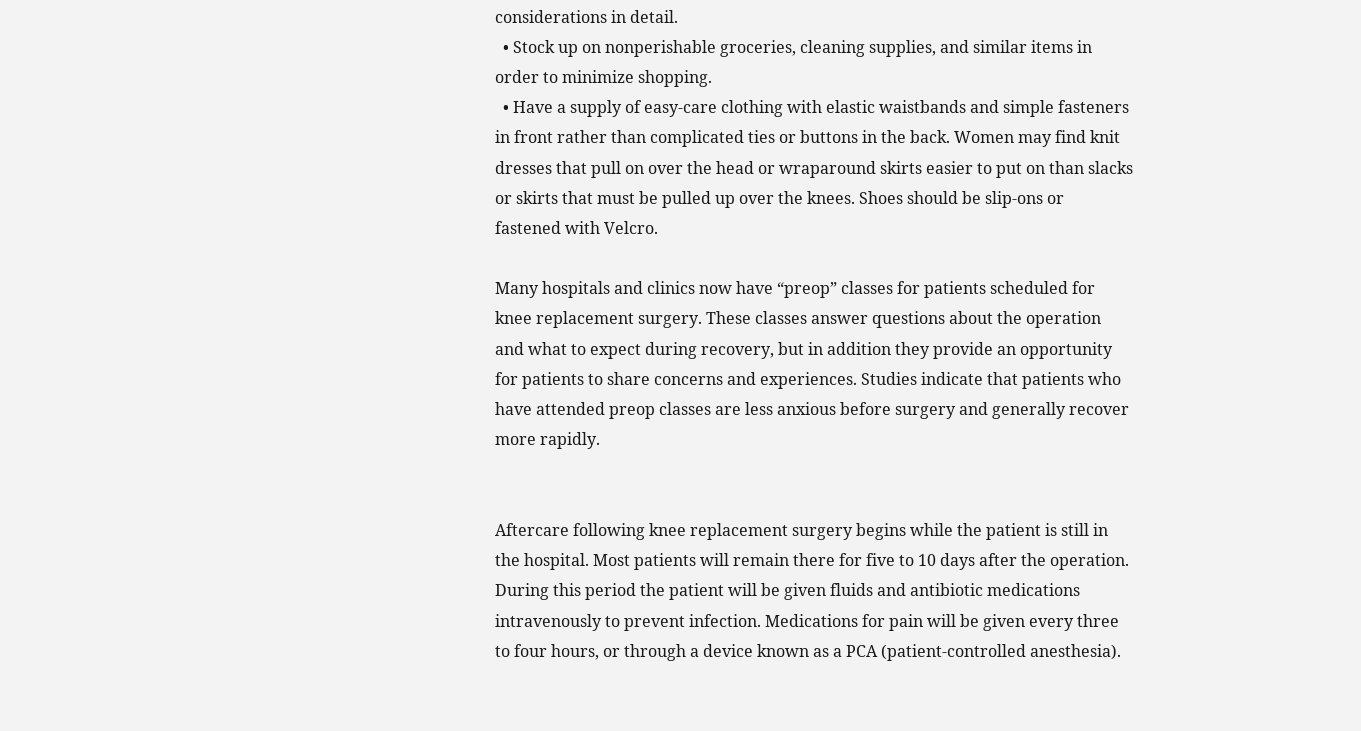considerations in detail.
  • Stock up on nonperishable groceries, cleaning supplies, and similar items in order to minimize shopping.
  • Have a supply of easy-care clothing with elastic waistbands and simple fasteners in front rather than complicated ties or buttons in the back. Women may find knit dresses that pull on over the head or wraparound skirts easier to put on than slacks or skirts that must be pulled up over the knees. Shoes should be slip-ons or fastened with Velcro.

Many hospitals and clinics now have “preop” classes for patients scheduled for knee replacement surgery. These classes answer questions about the operation and what to expect during recovery, but in addition they provide an opportunity for patients to share concerns and experiences. Studies indicate that patients who have attended preop classes are less anxious before surgery and generally recover more rapidly.


Aftercare following knee replacement surgery begins while the patient is still in the hospital. Most patients will remain there for five to 10 days after the operation. During this period the patient will be given fluids and antibiotic medications intravenously to prevent infection. Medications for pain will be given every three to four hours, or through a device known as a PCA (patient-controlled anesthesia).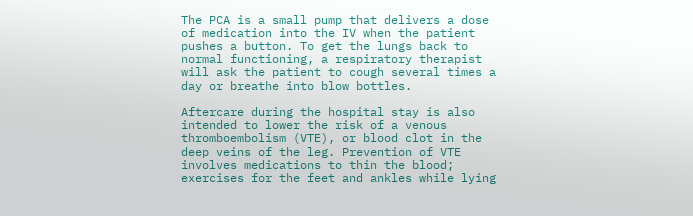The PCA is a small pump that delivers a dose of medication into the IV when the patient pushes a button. To get the lungs back to normal functioning, a respiratory therapist will ask the patient to cough several times a day or breathe into blow bottles.

Aftercare during the hospital stay is also intended to lower the risk of a venous thromboembolism (VTE), or blood clot in the deep veins of the leg. Prevention of VTE involves medications to thin the blood; exercises for the feet and ankles while lying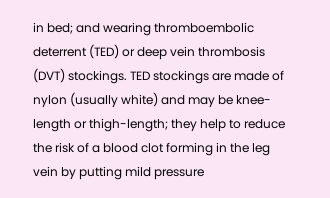in bed; and wearing thromboembolic deterrent (TED) or deep vein thrombosis (DVT) stockings. TED stockings are made of nylon (usually white) and may be knee-length or thigh-length; they help to reduce the risk of a blood clot forming in the leg vein by putting mild pressure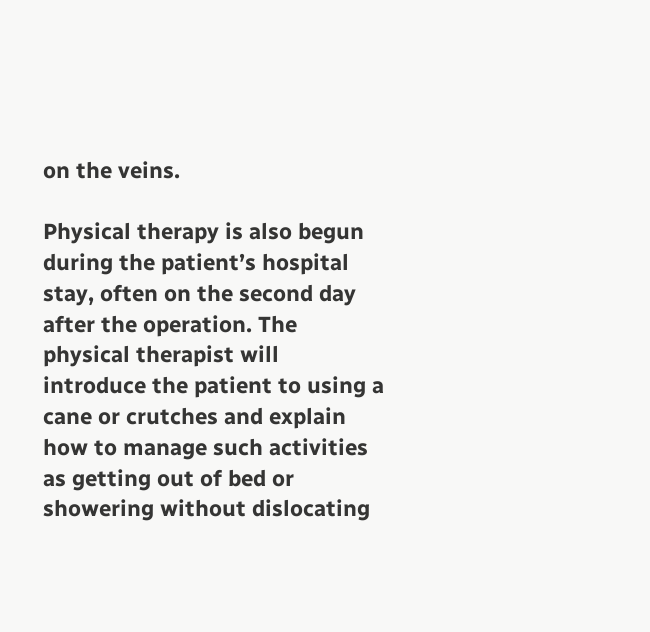on the veins.

Physical therapy is also begun during the patient’s hospital stay, often on the second day after the operation. The physical therapist will introduce the patient to using a cane or crutches and explain how to manage such activities as getting out of bed or showering without dislocating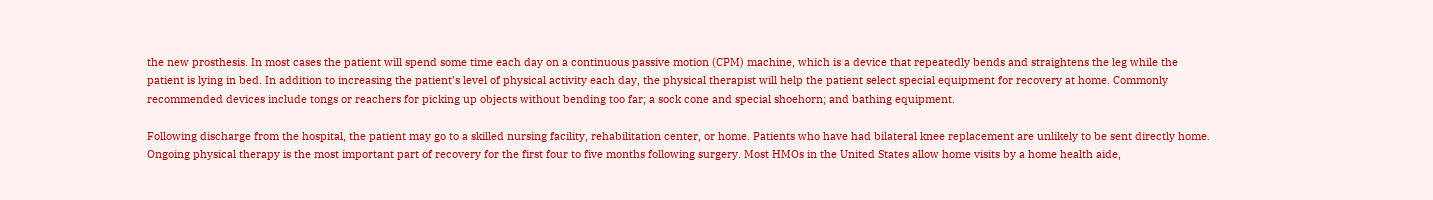the new prosthesis. In most cases the patient will spend some time each day on a continuous passive motion (CPM) machine, which is a device that repeatedly bends and straightens the leg while the patient is lying in bed. In addition to increasing the patient’s level of physical activity each day, the physical therapist will help the patient select special equipment for recovery at home. Commonly recommended devices include tongs or reachers for picking up objects without bending too far; a sock cone and special shoehorn; and bathing equipment.

Following discharge from the hospital, the patient may go to a skilled nursing facility, rehabilitation center, or home. Patients who have had bilateral knee replacement are unlikely to be sent directly home. Ongoing physical therapy is the most important part of recovery for the first four to five months following surgery. Most HMOs in the United States allow home visits by a home health aide,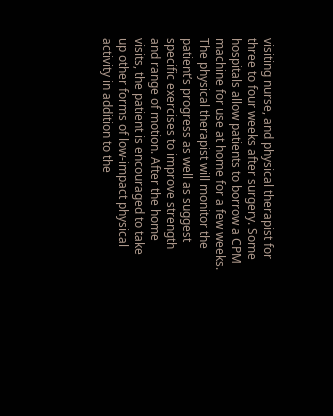visiting nurse, and physical therapist for three to four weeks after surgery. Some hospitals allow patients to borrow a CPM machine for use at home for a few weeks. The physical therapist will monitor the patient’s progress as well as suggest specific exercises to improve strength and range of motion. After the home visits, the patient is encouraged to take up other forms of low-impact physical activity in addition to the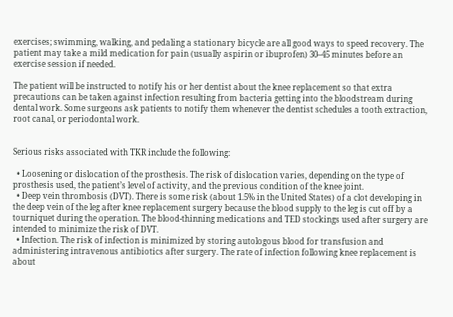exercises; swimming, walking, and pedaling a stationary bicycle are all good ways to speed recovery. The patient may take a mild medication for pain (usually aspirin or ibuprofen) 30–45 minutes before an exercise session if needed.

The patient will be instructed to notify his or her dentist about the knee replacement so that extra precautions can be taken against infection resulting from bacteria getting into the bloodstream during dental work. Some surgeons ask patients to notify them whenever the dentist schedules a tooth extraction, root canal, or periodontal work.


Serious risks associated with TKR include the following:

  • Loosening or dislocation of the prosthesis. The risk of dislocation varies, depending on the type of prosthesis used, the patient’s level of activity, and the previous condition of the knee joint.
  • Deep vein thrombosis (DVT). There is some risk (about 1.5% in the United States) of a clot developing in the deep vein of the leg after knee replacement surgery because the blood supply to the leg is cut off by a tourniquet during the operation. The blood-thinning medications and TED stockings used after surgery are intended to minimize the risk of DVT.
  • Infection. The risk of infection is minimized by storing autologous blood for transfusion and administering intravenous antibiotics after surgery. The rate of infection following knee replacement is about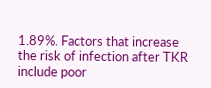1.89%. Factors that increase the risk of infection after TKR include poor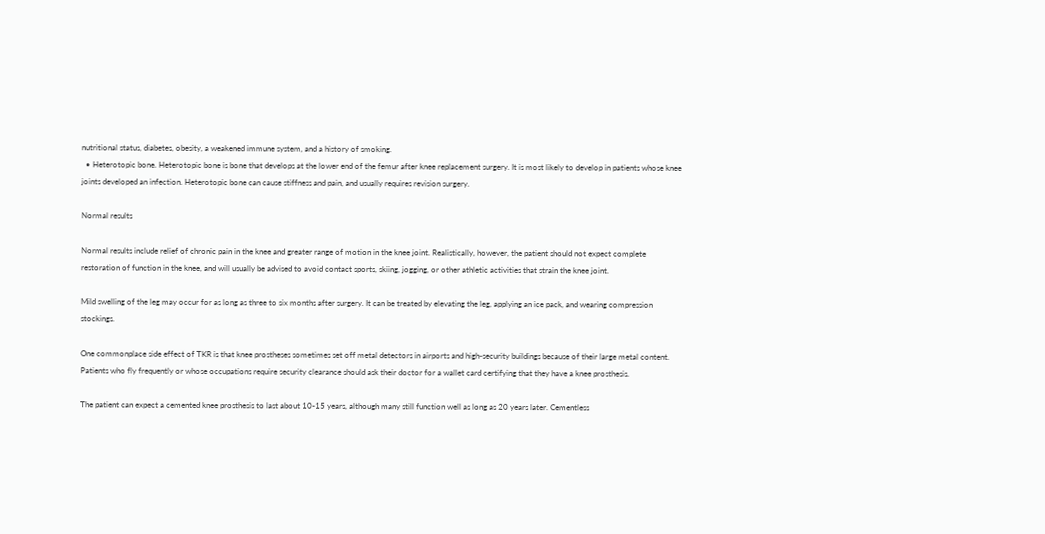nutritional status, diabetes, obesity, a weakened immune system, and a history of smoking.
  • Heterotopic bone. Heterotopic bone is bone that develops at the lower end of the femur after knee replacement surgery. It is most likely to develop in patients whose knee joints developed an infection. Heterotopic bone can cause stiffness and pain, and usually requires revision surgery.

Normal results

Normal results include relief of chronic pain in the knee and greater range of motion in the knee joint. Realistically, however, the patient should not expect complete restoration of function in the knee, and will usually be advised to avoid contact sports, skiing, jogging, or other athletic activities that strain the knee joint.

Mild swelling of the leg may occur for as long as three to six months after surgery. It can be treated by elevating the leg, applying an ice pack, and wearing compression stockings.

One commonplace side effect of TKR is that knee prostheses sometimes set off metal detectors in airports and high-security buildings because of their large metal content. Patients who fly frequently or whose occupations require security clearance should ask their doctor for a wallet card certifying that they have a knee prosthesis.

The patient can expect a cemented knee prosthesis to last about 10-15 years, although many still function well as long as 20 years later. Cementless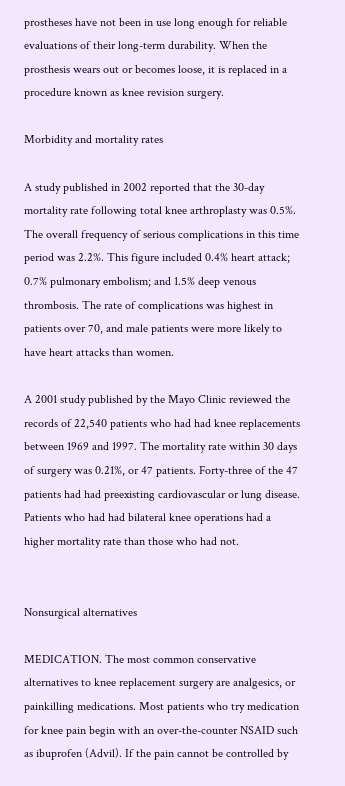prostheses have not been in use long enough for reliable evaluations of their long-term durability. When the prosthesis wears out or becomes loose, it is replaced in a procedure known as knee revision surgery.

Morbidity and mortality rates

A study published in 2002 reported that the 30-day mortality rate following total knee arthroplasty was 0.5%. The overall frequency of serious complications in this time period was 2.2%. This figure included 0.4% heart attack; 0.7% pulmonary embolism; and 1.5% deep venous thrombosis. The rate of complications was highest in patients over 70, and male patients were more likely to have heart attacks than women.

A 2001 study published by the Mayo Clinic reviewed the records of 22,540 patients who had had knee replacements between 1969 and 1997. The mortality rate within 30 days of surgery was 0.21%, or 47 patients. Forty-three of the 47 patients had had preexisting cardiovascular or lung disease. Patients who had had bilateral knee operations had a higher mortality rate than those who had not.


Nonsurgical alternatives

MEDICATION. The most common conservative alternatives to knee replacement surgery are analgesics, or painkilling medications. Most patients who try medication for knee pain begin with an over-the-counter NSAID such as ibuprofen (Advil). If the pain cannot be controlled by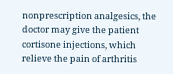nonprescription analgesics, the doctor may give the patient cortisone injections, which relieve the pain of arthritis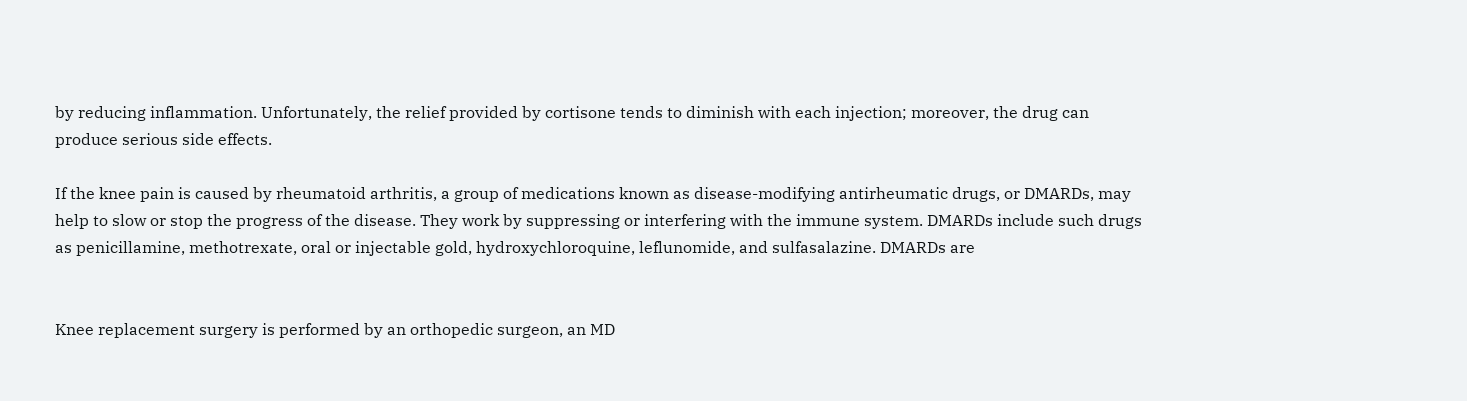by reducing inflammation. Unfortunately, the relief provided by cortisone tends to diminish with each injection; moreover, the drug can produce serious side effects.

If the knee pain is caused by rheumatoid arthritis, a group of medications known as disease-modifying antirheumatic drugs, or DMARDs, may help to slow or stop the progress of the disease. They work by suppressing or interfering with the immune system. DMARDs include such drugs as penicillamine, methotrexate, oral or injectable gold, hydroxychloroquine, leflunomide, and sulfasalazine. DMARDs are


Knee replacement surgery is performed by an orthopedic surgeon, an MD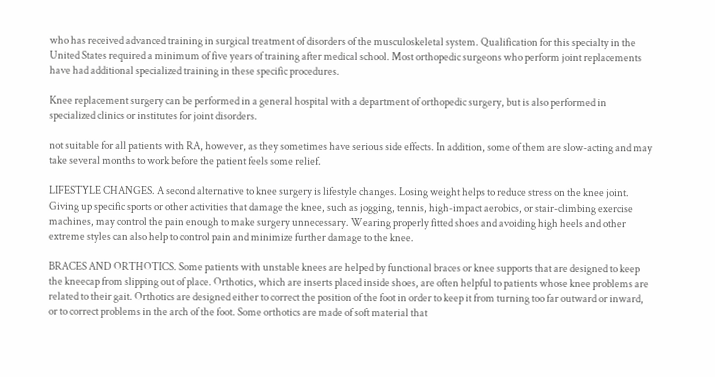who has received advanced training in surgical treatment of disorders of the musculoskeletal system. Qualification for this specialty in the United States required a minimum of five years of training after medical school. Most orthopedic surgeons who perform joint replacements have had additional specialized training in these specific procedures.

Knee replacement surgery can be performed in a general hospital with a department of orthopedic surgery, but is also performed in specialized clinics or institutes for joint disorders.

not suitable for all patients with RA, however, as they sometimes have serious side effects. In addition, some of them are slow-acting and may take several months to work before the patient feels some relief.

LIFESTYLE CHANGES. A second alternative to knee surgery is lifestyle changes. Losing weight helps to reduce stress on the knee joint. Giving up specific sports or other activities that damage the knee, such as jogging, tennis, high-impact aerobics, or stair-climbing exercise machines, may control the pain enough to make surgery unnecessary. Wearing properly fitted shoes and avoiding high heels and other extreme styles can also help to control pain and minimize further damage to the knee.

BRACES AND ORTHOTICS. Some patients with unstable knees are helped by functional braces or knee supports that are designed to keep the kneecap from slipping out of place. Orthotics, which are inserts placed inside shoes, are often helpful to patients whose knee problems are related to their gait. Orthotics are designed either to correct the position of the foot in order to keep it from turning too far outward or inward, or to correct problems in the arch of the foot. Some orthotics are made of soft material that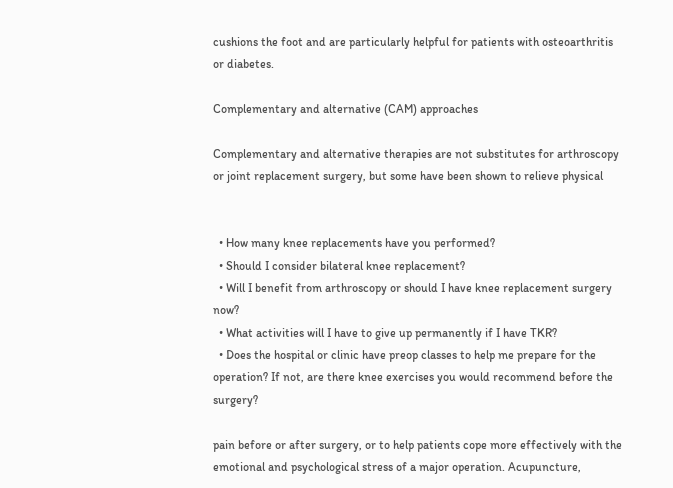cushions the foot and are particularly helpful for patients with osteoarthritis or diabetes.

Complementary and alternative (CAM) approaches

Complementary and alternative therapies are not substitutes for arthroscopy or joint replacement surgery, but some have been shown to relieve physical


  • How many knee replacements have you performed?
  • Should I consider bilateral knee replacement?
  • Will I benefit from arthroscopy or should I have knee replacement surgery now?
  • What activities will I have to give up permanently if I have TKR?
  • Does the hospital or clinic have preop classes to help me prepare for the operation? If not, are there knee exercises you would recommend before the surgery?

pain before or after surgery, or to help patients cope more effectively with the emotional and psychological stress of a major operation. Acupuncture,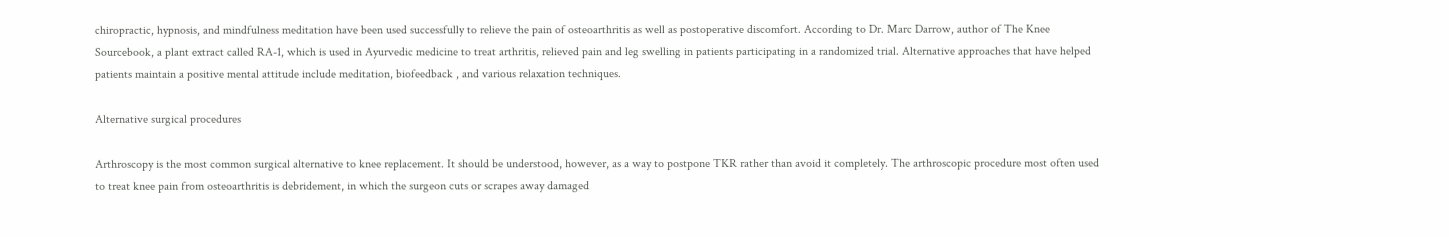chiropractic, hypnosis, and mindfulness meditation have been used successfully to relieve the pain of osteoarthritis as well as postoperative discomfort. According to Dr. Marc Darrow, author of The Knee Sourcebook, a plant extract called RA-1, which is used in Ayurvedic medicine to treat arthritis, relieved pain and leg swelling in patients participating in a randomized trial. Alternative approaches that have helped patients maintain a positive mental attitude include meditation, biofeedback , and various relaxation techniques.

Alternative surgical procedures

Arthroscopy is the most common surgical alternative to knee replacement. It should be understood, however, as a way to postpone TKR rather than avoid it completely. The arthroscopic procedure most often used to treat knee pain from osteoarthritis is debridement, in which the surgeon cuts or scrapes away damaged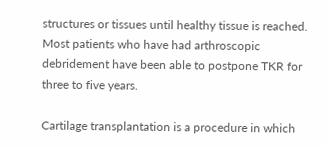structures or tissues until healthy tissue is reached. Most patients who have had arthroscopic debridement have been able to postpone TKR for three to five years.

Cartilage transplantation is a procedure in which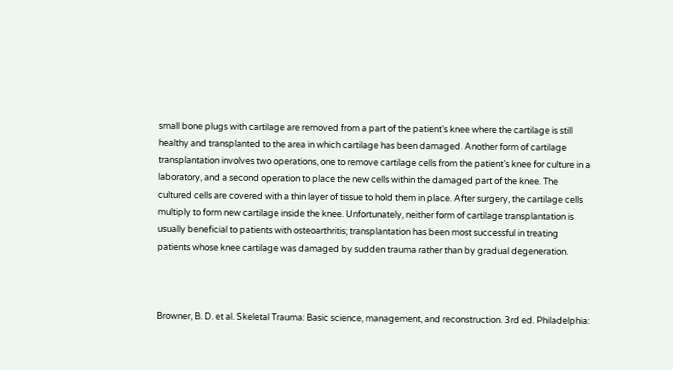small bone plugs with cartilage are removed from a part of the patient’s knee where the cartilage is still healthy and transplanted to the area in which cartilage has been damaged. Another form of cartilage transplantation involves two operations, one to remove cartilage cells from the patient’s knee for culture in a laboratory, and a second operation to place the new cells within the damaged part of the knee. The cultured cells are covered with a thin layer of tissue to hold them in place. After surgery, the cartilage cells multiply to form new cartilage inside the knee. Unfortunately, neither form of cartilage transplantation is usually beneficial to patients with osteoarthritis; transplantation has been most successful in treating patients whose knee cartilage was damaged by sudden trauma rather than by gradual degeneration.



Browner, B. D. et al. Skeletal Trauma: Basic science, management, and reconstruction. 3rd ed. Philadelphia: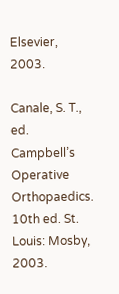Elsevier, 2003.

Canale, S. T., ed. Campbell’s Operative Orthopaedics. 10th ed. St. Louis: Mosby, 2003.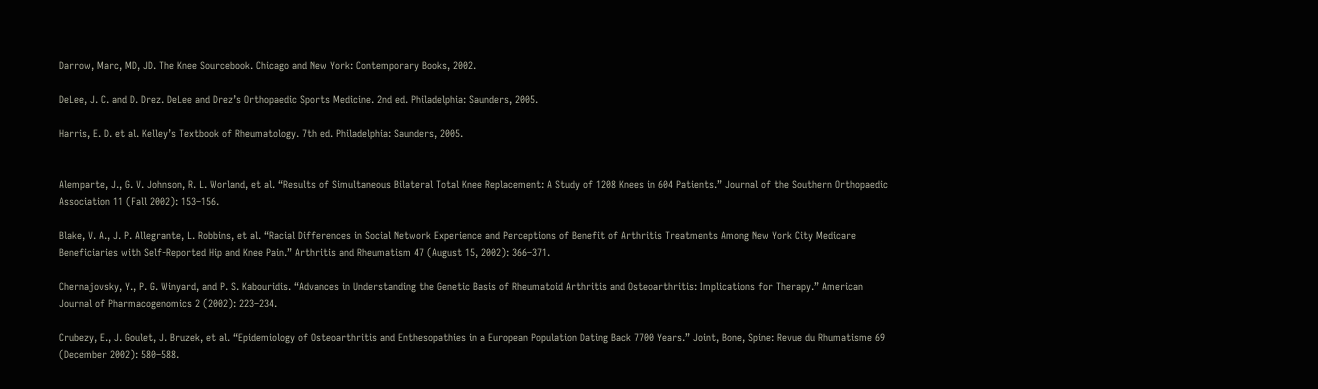Darrow, Marc, MD, JD. The Knee Sourcebook. Chicago and New York: Contemporary Books, 2002.

DeLee, J. C. and D. Drez. DeLee and Drez’s Orthopaedic Sports Medicine. 2nd ed. Philadelphia: Saunders, 2005.

Harris, E. D. et al. Kelley’s Textbook of Rheumatology. 7th ed. Philadelphia: Saunders, 2005.


Alemparte, J., G. V. Johnson, R. L. Worland, et al. “Results of Simultaneous Bilateral Total Knee Replacement: A Study of 1208 Knees in 604 Patients.” Journal of the Southern Orthopaedic Association 11 (Fall 2002): 153–156.

Blake, V. A., J. P. Allegrante, L. Robbins, et al. “Racial Differences in Social Network Experience and Perceptions of Benefit of Arthritis Treatments Among New York City Medicare Beneficiaries with Self-Reported Hip and Knee Pain.” Arthritis and Rheumatism 47 (August 15, 2002): 366–371.

Chernajovsky, Y., P. G. Winyard, and P. S. Kabouridis. “Advances in Understanding the Genetic Basis of Rheumatoid Arthritis and Osteoarthritis: Implications for Therapy.” American Journal of Pharmacogenomics 2 (2002): 223–234.

Crubezy, E., J. Goulet, J. Bruzek, et al. “Epidemiology of Osteoarthritis and Enthesopathies in a European Population Dating Back 7700 Years.” Joint, Bone, Spine: Revue du Rhumatisme 69 (December 2002): 580–588.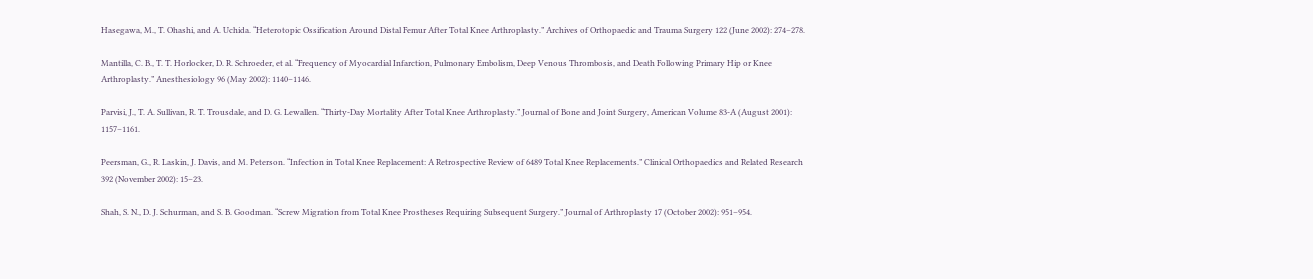Hasegawa, M., T. Ohashi, and A. Uchida. “Heterotopic Ossification Around Distal Femur After Total Knee Arthroplasty.” Archives of Orthopaedic and Trauma Surgery 122 (June 2002): 274–278.

Mantilla, C. B., T. T. Horlocker, D. R. Schroeder, et al. “Frequency of Myocardial Infarction, Pulmonary Embolism, Deep Venous Thrombosis, and Death Following Primary Hip or Knee Arthroplasty.” Anesthesiology 96 (May 2002): 1140–1146.

Parvisi, J., T. A. Sullivan, R. T. Trousdale, and D. G. Lewallen. “Thirty-Day Mortality After Total Knee Arthroplasty.” Journal of Bone and Joint Surgery, American Volume 83-A (August 2001): 1157–1161.

Peersman, G., R. Laskin, J. Davis, and M. Peterson. “Infection in Total Knee Replacement: A Retrospective Review of 6489 Total Knee Replacements.” Clinical Orthopaedics and Related Research 392 (November 2002): 15–23.

Shah, S. N., D. J. Schurman, and S. B. Goodman. “Screw Migration from Total Knee Prostheses Requiring Subsequent Surgery.” Journal of Arthroplasty 17 (October 2002): 951–954.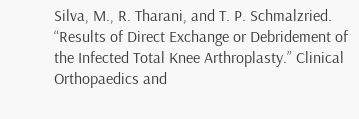Silva, M., R. Tharani, and T. P. Schmalzried. “Results of Direct Exchange or Debridement of the Infected Total Knee Arthroplasty.” Clinical Orthopaedics and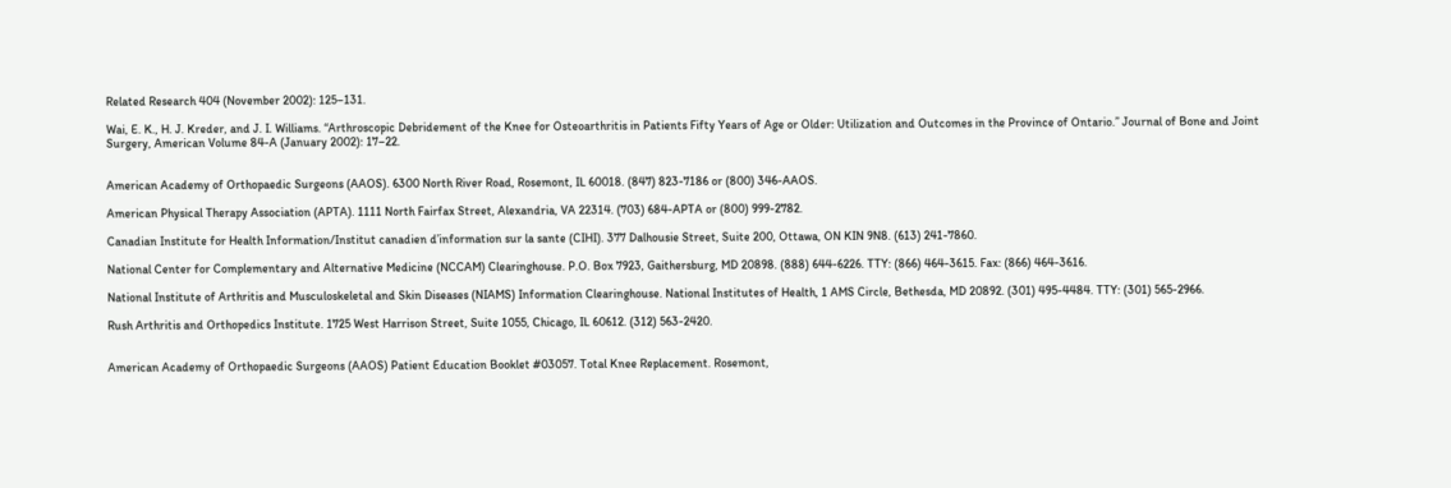Related Research 404 (November 2002): 125–131.

Wai, E. K., H. J. Kreder, and J. I. Williams. “Arthroscopic Debridement of the Knee for Osteoarthritis in Patients Fifty Years of Age or Older: Utilization and Outcomes in the Province of Ontario.” Journal of Bone and Joint Surgery, American Volume 84-A (January 2002): 17–22.


American Academy of Orthopaedic Surgeons (AAOS). 6300 North River Road, Rosemont, IL 60018. (847) 823-7186 or (800) 346-AAOS.

American Physical Therapy Association (APTA). 1111 North Fairfax Street, Alexandria, VA 22314. (703) 684-APTA or (800) 999-2782.

Canadian Institute for Health Information/Institut canadien d’information sur la sante (CIHI). 377 Dalhousie Street, Suite 200, Ottawa, ON KIN 9N8. (613) 241-7860.

National Center for Complementary and Alternative Medicine (NCCAM) Clearinghouse. P.O. Box 7923, Gaithersburg, MD 20898. (888) 644-6226. TTY: (866) 464-3615. Fax: (866) 464-3616.

National Institute of Arthritis and Musculoskeletal and Skin Diseases (NIAMS) Information Clearinghouse. National Institutes of Health, 1 AMS Circle, Bethesda, MD 20892. (301) 495-4484. TTY: (301) 565-2966.

Rush Arthritis and Orthopedics Institute. 1725 West Harrison Street, Suite 1055, Chicago, IL 60612. (312) 563-2420.


American Academy of Orthopaedic Surgeons (AAOS) Patient Education Booklet #03057. Total Knee Replacement. Rosemont,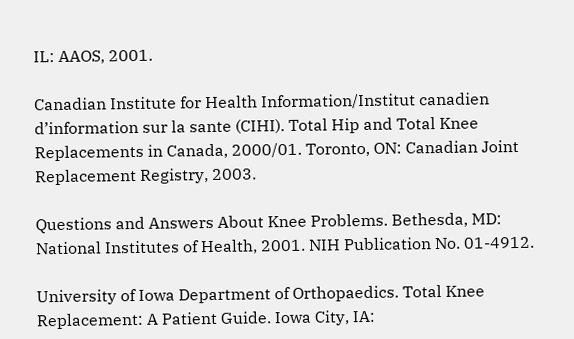IL: AAOS, 2001.

Canadian Institute for Health Information/Institut canadien d’information sur la sante (CIHI). Total Hip and Total Knee Replacements in Canada, 2000/01. Toronto, ON: Canadian Joint Replacement Registry, 2003.

Questions and Answers About Knee Problems. Bethesda, MD: National Institutes of Health, 2001. NIH Publication No. 01-4912.

University of Iowa Department of Orthopaedics. Total Knee Replacement: A Patient Guide. Iowa City, IA: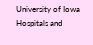University of Iowa Hospitals and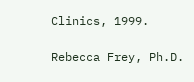Clinics, 1999.

Rebecca Frey, Ph.D.